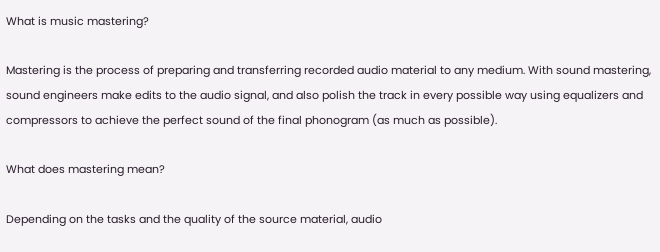What is music mastering?

Mastering is the process of preparing and transferring recorded audio material to any medium. With sound mastering, sound engineers make edits to the audio signal, and also polish the track in every possible way using equalizers and compressors to achieve the perfect sound of the final phonogram (as much as possible).

What does mastering mean?

Depending on the tasks and the quality of the source material, audio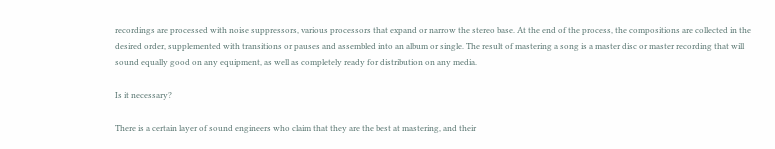recordings are processed with noise suppressors, various processors that expand or narrow the stereo base. At the end of the process, the compositions are collected in the desired order, supplemented with transitions or pauses and assembled into an album or single. The result of mastering a song is a master disc or master recording that will sound equally good on any equipment, as well as completely ready for distribution on any media.

Is it necessary?

There is a certain layer of sound engineers who claim that they are the best at mastering, and their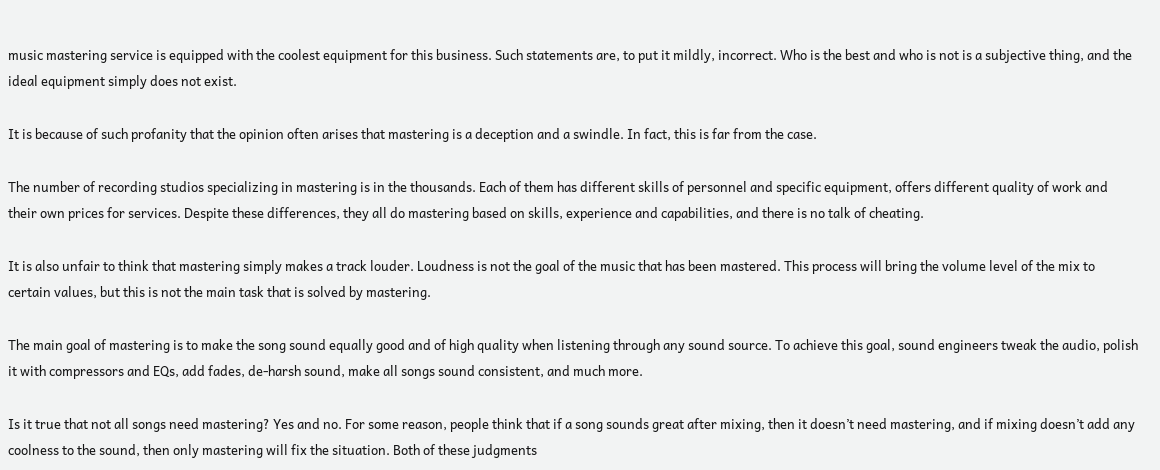music mastering service is equipped with the coolest equipment for this business. Such statements are, to put it mildly, incorrect. Who is the best and who is not is a subjective thing, and the ideal equipment simply does not exist.

It is because of such profanity that the opinion often arises that mastering is a deception and a swindle. In fact, this is far from the case.

The number of recording studios specializing in mastering is in the thousands. Each of them has different skills of personnel and specific equipment, offers different quality of work and their own prices for services. Despite these differences, they all do mastering based on skills, experience and capabilities, and there is no talk of cheating.

It is also unfair to think that mastering simply makes a track louder. Loudness is not the goal of the music that has been mastered. This process will bring the volume level of the mix to certain values, but this is not the main task that is solved by mastering.

The main goal of mastering is to make the song sound equally good and of high quality when listening through any sound source. To achieve this goal, sound engineers tweak the audio, polish it with compressors and EQs, add fades, de-harsh sound, make all songs sound consistent, and much more.

Is it true that not all songs need mastering? Yes and no. For some reason, people think that if a song sounds great after mixing, then it doesn’t need mastering, and if mixing doesn’t add any coolness to the sound, then only mastering will fix the situation. Both of these judgments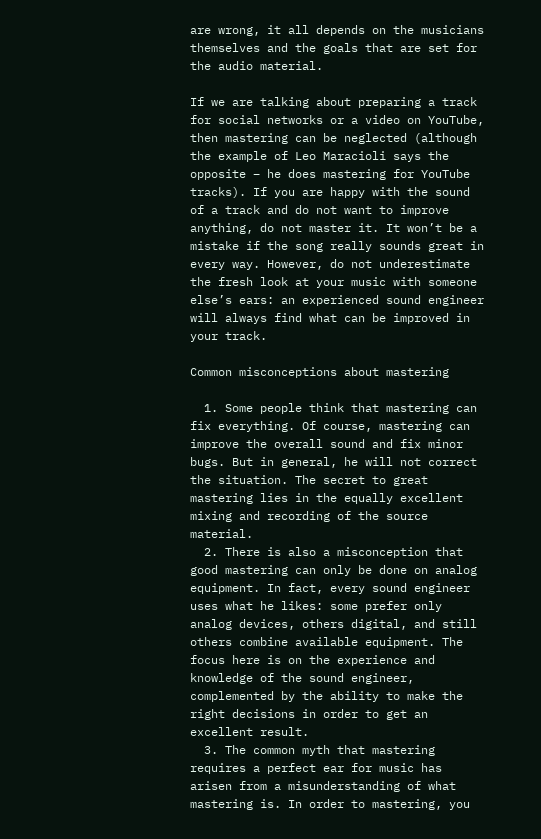are wrong, it all depends on the musicians themselves and the goals that are set for the audio material.

If we are talking about preparing a track for social networks or a video on YouTube, then mastering can be neglected (although the example of Leo Maracioli says the opposite – he does mastering for YouTube tracks). If you are happy with the sound of a track and do not want to improve anything, do not master it. It won’t be a mistake if the song really sounds great in every way. However, do not underestimate the fresh look at your music with someone else’s ears: an experienced sound engineer will always find what can be improved in your track.

Common misconceptions about mastering

  1. Some people think that mastering can fix everything. Of course, mastering can improve the overall sound and fix minor bugs. But in general, he will not correct the situation. The secret to great mastering lies in the equally excellent mixing and recording of the source material.
  2. There is also a misconception that good mastering can only be done on analog equipment. In fact, every sound engineer uses what he likes: some prefer only analog devices, others digital, and still others combine available equipment. The focus here is on the experience and knowledge of the sound engineer, complemented by the ability to make the right decisions in order to get an excellent result.
  3. The common myth that mastering requires a perfect ear for music has arisen from a misunderstanding of what mastering is. In order to mastering, you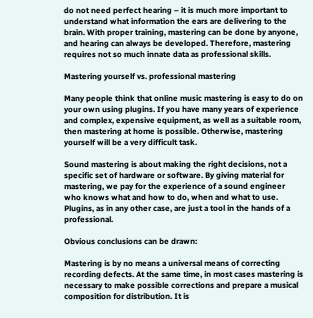do not need perfect hearing – it is much more important to understand what information the ears are delivering to the brain. With proper training, mastering can be done by anyone, and hearing can always be developed. Therefore, mastering requires not so much innate data as professional skills.

Mastering yourself vs. professional mastering

Many people think that online music mastering is easy to do on your own using plugins. If you have many years of experience and complex, expensive equipment, as well as a suitable room, then mastering at home is possible. Otherwise, mastering yourself will be a very difficult task.

Sound mastering is about making the right decisions, not a specific set of hardware or software. By giving material for mastering, we pay for the experience of a sound engineer who knows what and how to do, when and what to use. Plugins, as in any other case, are just a tool in the hands of a professional.

Obvious conclusions can be drawn:

Mastering is by no means a universal means of correcting recording defects. At the same time, in most cases mastering is necessary to make possible corrections and prepare a musical composition for distribution. It is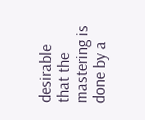desirable that the mastering is done by a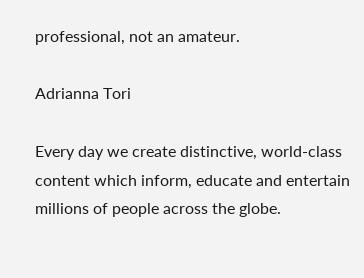professional, not an amateur.

Adrianna Tori

Every day we create distinctive, world-class content which inform, educate and entertain millions of people across the globe.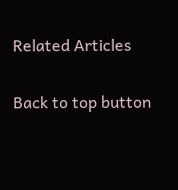Related Articles

Back to top button